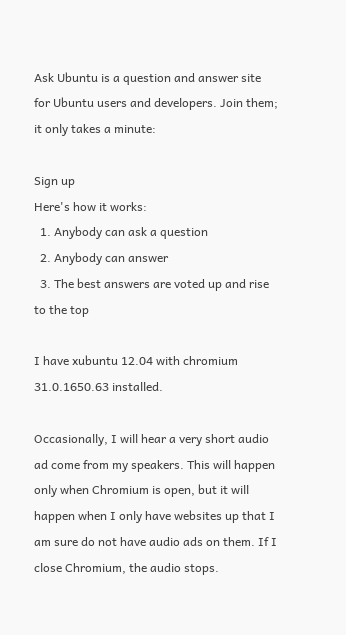Ask Ubuntu is a question and answer site for Ubuntu users and developers. Join them; it only takes a minute:

Sign up
Here's how it works:
  1. Anybody can ask a question
  2. Anybody can answer
  3. The best answers are voted up and rise to the top

I have xubuntu 12.04 with chromium 31.0.1650.63 installed.

Occasionally, I will hear a very short audio ad come from my speakers. This will happen only when Chromium is open, but it will happen when I only have websites up that I am sure do not have audio ads on them. If I close Chromium, the audio stops.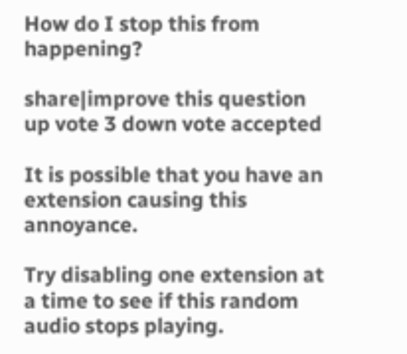How do I stop this from happening?

share|improve this question
up vote 3 down vote accepted

It is possible that you have an extension causing this annoyance.

Try disabling one extension at a time to see if this random audio stops playing.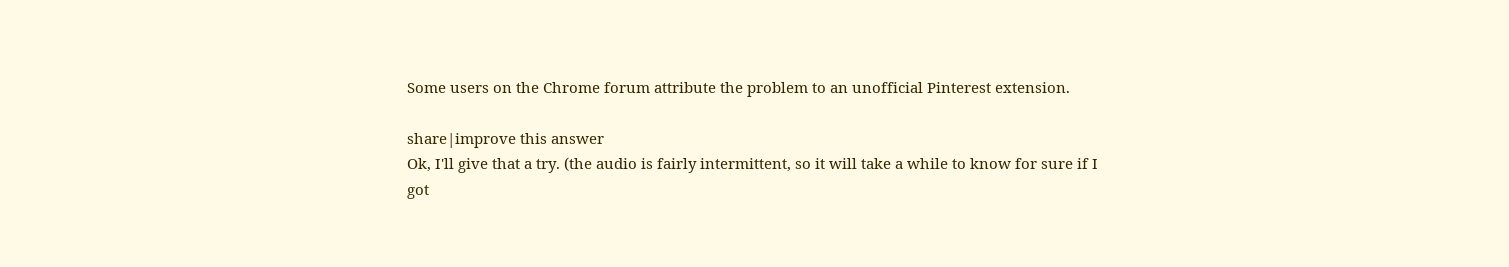Some users on the Chrome forum attribute the problem to an unofficial Pinterest extension.

share|improve this answer
Ok, I'll give that a try. (the audio is fairly intermittent, so it will take a while to know for sure if I got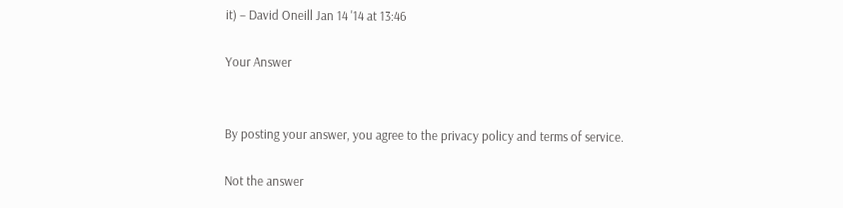it) – David Oneill Jan 14 '14 at 13:46

Your Answer


By posting your answer, you agree to the privacy policy and terms of service.

Not the answer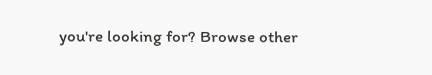you're looking for? Browse other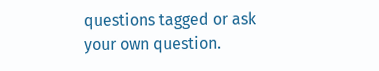questions tagged or ask your own question.